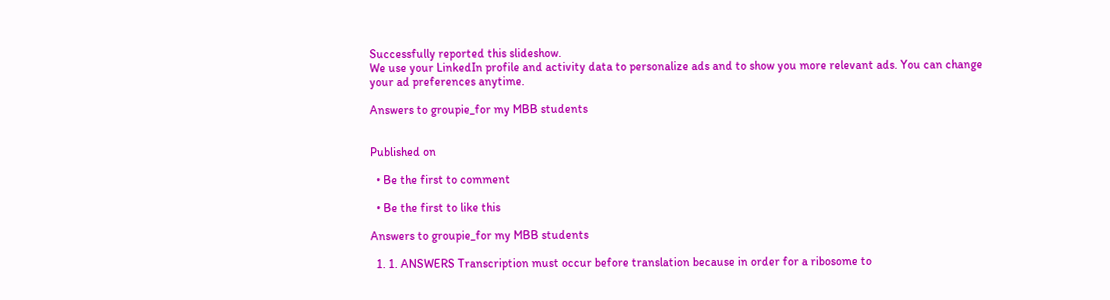Successfully reported this slideshow.
We use your LinkedIn profile and activity data to personalize ads and to show you more relevant ads. You can change your ad preferences anytime.

Answers to groupie_for my MBB students


Published on

  • Be the first to comment

  • Be the first to like this

Answers to groupie_for my MBB students

  1. 1. ANSWERS Transcription must occur before translation because in order for a ribosome to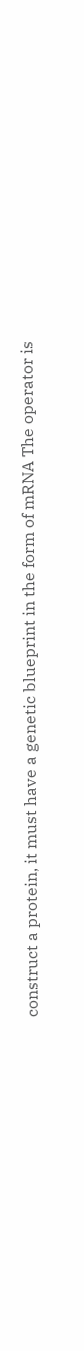construct a protein, it must have a genetic blueprint in the form of mRNA The operator is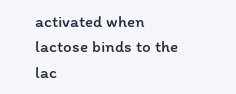activated when lactose binds to the lac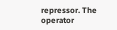repressor. The operator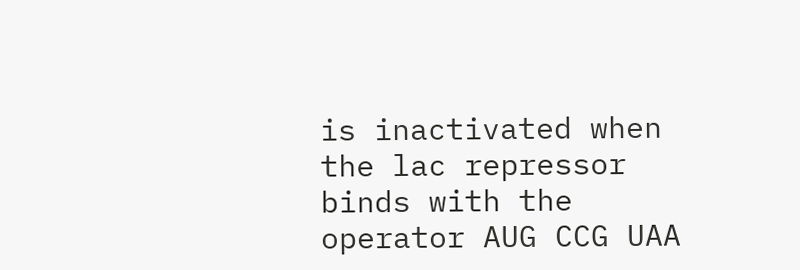is inactivated when the lac repressor binds with the operator AUG CCG UAA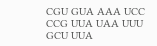CGU GUA AAA UCC CCG UUA UAA UUU GCU UUA